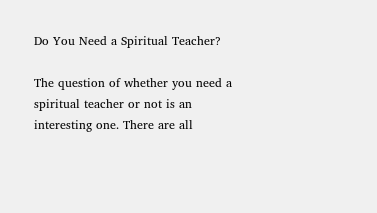Do You Need a Spiritual Teacher?

The question of whether you need a spiritual teacher or not is an interesting one. There are all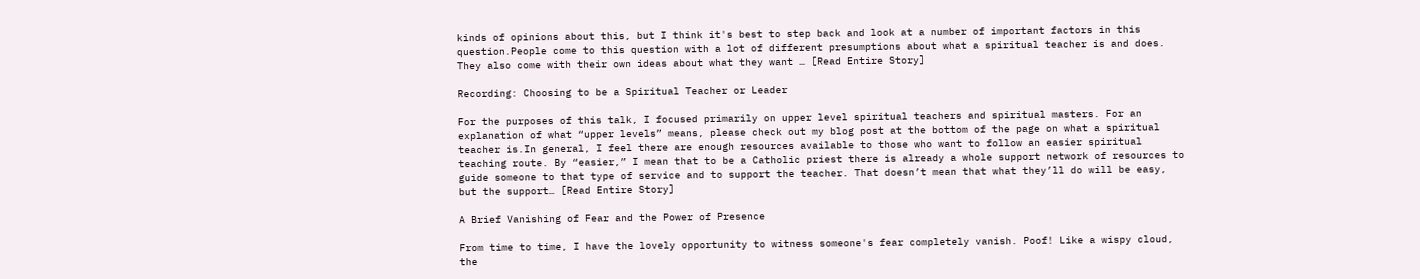kinds of opinions about this, but I think it's best to step back and look at a number of important factors in this question.People come to this question with a lot of different presumptions about what a spiritual teacher is and does. They also come with their own ideas about what they want … [Read Entire Story]

Recording: Choosing to be a Spiritual Teacher or Leader

For the purposes of this talk, I focused primarily on upper level spiritual teachers and spiritual masters. For an explanation of what “upper levels” means, please check out my blog post at the bottom of the page on what a spiritual teacher is.In general, I feel there are enough resources available to those who want to follow an easier spiritual teaching route. By “easier,” I mean that to be a Catholic priest there is already a whole support network of resources to guide someone to that type of service and to support the teacher. That doesn’t mean that what they’ll do will be easy, but the support… [Read Entire Story]

A Brief Vanishing of Fear and the Power of Presence

From time to time, I have the lovely opportunity to witness someone's fear completely vanish. Poof! Like a wispy cloud, the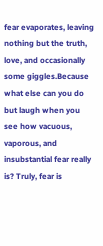fear evaporates, leaving nothing but the truth, love, and occasionally some giggles.Because what else can you do but laugh when you see how vacuous, vaporous, and insubstantial fear really is? Truly, fear is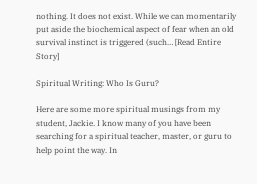nothing. It does not exist. While we can momentarily put aside the biochemical aspect of fear when an old survival instinct is triggered (such… [Read Entire Story]

Spiritual Writing: Who Is Guru?

Here are some more spiritual musings from my student, Jackie. I know many of you have been searching for a spiritual teacher, master, or guru to help point the way. In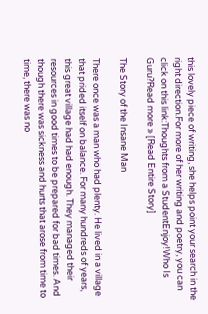this lovely piece of writing, she helps point your search in the right direction.For more of her writing and poetry, you can click on this link:Thoughts from a StudentEnjoy!Who Is Guru?Read more » [Read Entire Story]

The Story of the Insane Man

There once was a man who had plenty. He lived in a village that prided itself on balance. For many hundreds of years, this great village had had enough. They managed their resources in good times to be prepared for bad times. And though there was sickness and hurts that arose from time to time, there was no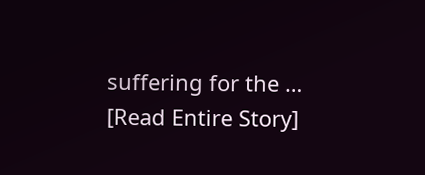suffering for the … [Read Entire Story]